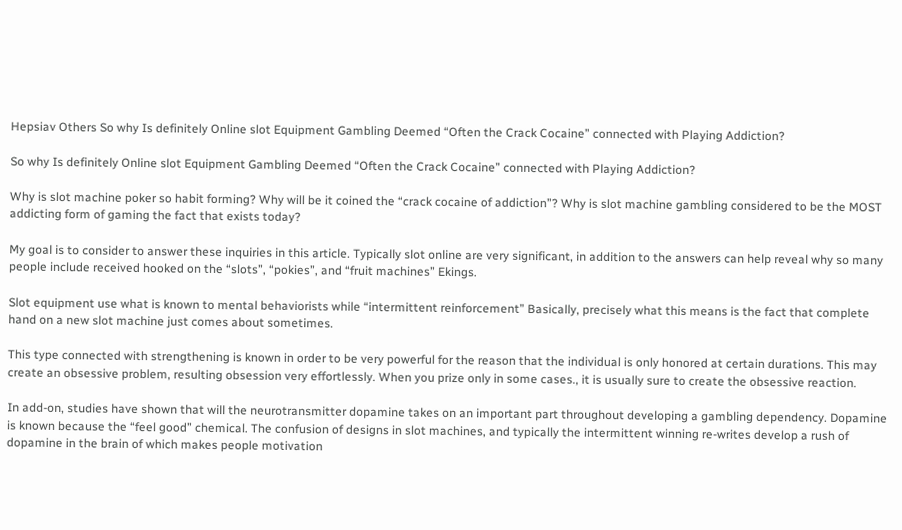Hepsiav Others So why Is definitely Online slot Equipment Gambling Deemed “Often the Crack Cocaine” connected with Playing Addiction?

So why Is definitely Online slot Equipment Gambling Deemed “Often the Crack Cocaine” connected with Playing Addiction?

Why is slot machine poker so habit forming? Why will be it coined the “crack cocaine of addiction”? Why is slot machine gambling considered to be the MOST addicting form of gaming the fact that exists today?

My goal is to consider to answer these inquiries in this article. Typically slot online are very significant, in addition to the answers can help reveal why so many people include received hooked on the “slots”, “pokies”, and “fruit machines” Ekings.

Slot equipment use what is known to mental behaviorists while “intermittent reinforcement” Basically, precisely what this means is the fact that complete hand on a new slot machine just comes about sometimes.

This type connected with strengthening is known in order to be very powerful for the reason that the individual is only honored at certain durations. This may create an obsessive problem, resulting obsession very effortlessly. When you prize only in some cases., it is usually sure to create the obsessive reaction.

In add-on, studies have shown that will the neurotransmitter dopamine takes on an important part throughout developing a gambling dependency. Dopamine is known because the “feel good” chemical. The confusion of designs in slot machines, and typically the intermittent winning re-writes develop a rush of dopamine in the brain of which makes people motivation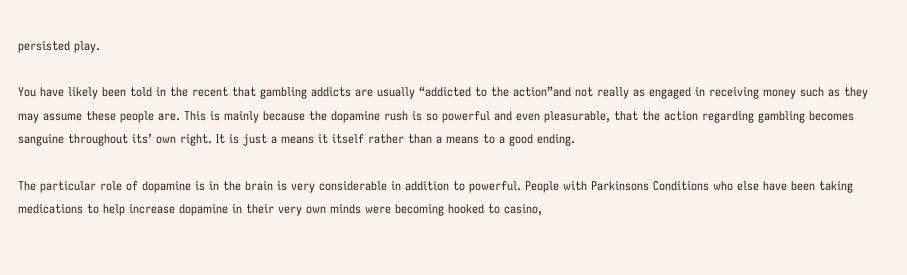persisted play.

You have likely been told in the recent that gambling addicts are usually “addicted to the action”and not really as engaged in receiving money such as they may assume these people are. This is mainly because the dopamine rush is so powerful and even pleasurable, that the action regarding gambling becomes sanguine throughout its’ own right. It is just a means it itself rather than a means to a good ending.

The particular role of dopamine is in the brain is very considerable in addition to powerful. People with Parkinsons Conditions who else have been taking medications to help increase dopamine in their very own minds were becoming hooked to casino,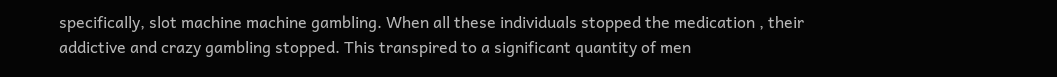specifically, slot machine machine gambling. When all these individuals stopped the medication , their addictive and crazy gambling stopped. This transpired to a significant quantity of men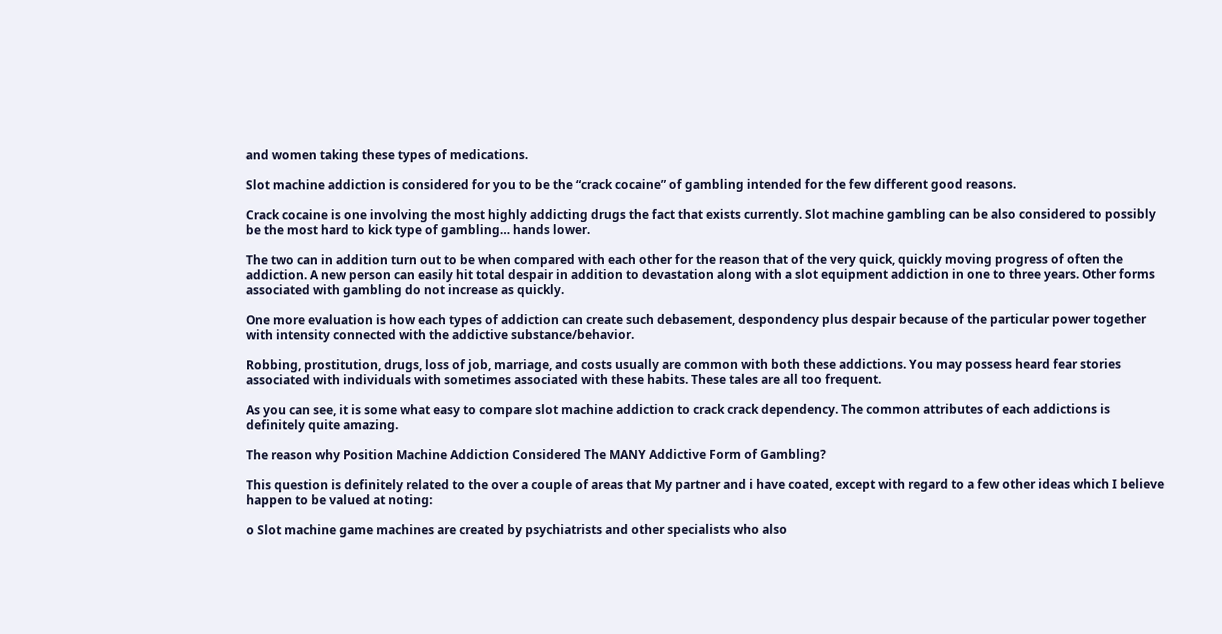and women taking these types of medications.

Slot machine addiction is considered for you to be the “crack cocaine” of gambling intended for the few different good reasons.

Crack cocaine is one involving the most highly addicting drugs the fact that exists currently. Slot machine gambling can be also considered to possibly be the most hard to kick type of gambling… hands lower.

The two can in addition turn out to be when compared with each other for the reason that of the very quick, quickly moving progress of often the addiction. A new person can easily hit total despair in addition to devastation along with a slot equipment addiction in one to three years. Other forms associated with gambling do not increase as quickly.

One more evaluation is how each types of addiction can create such debasement, despondency plus despair because of the particular power together with intensity connected with the addictive substance/behavior.

Robbing, prostitution, drugs, loss of job, marriage, and costs usually are common with both these addictions. You may possess heard fear stories associated with individuals with sometimes associated with these habits. These tales are all too frequent.

As you can see, it is some what easy to compare slot machine addiction to crack crack dependency. The common attributes of each addictions is definitely quite amazing.

The reason why Position Machine Addiction Considered The MANY Addictive Form of Gambling?

This question is definitely related to the over a couple of areas that My partner and i have coated, except with regard to a few other ideas which I believe happen to be valued at noting:

o Slot machine game machines are created by psychiatrists and other specialists who also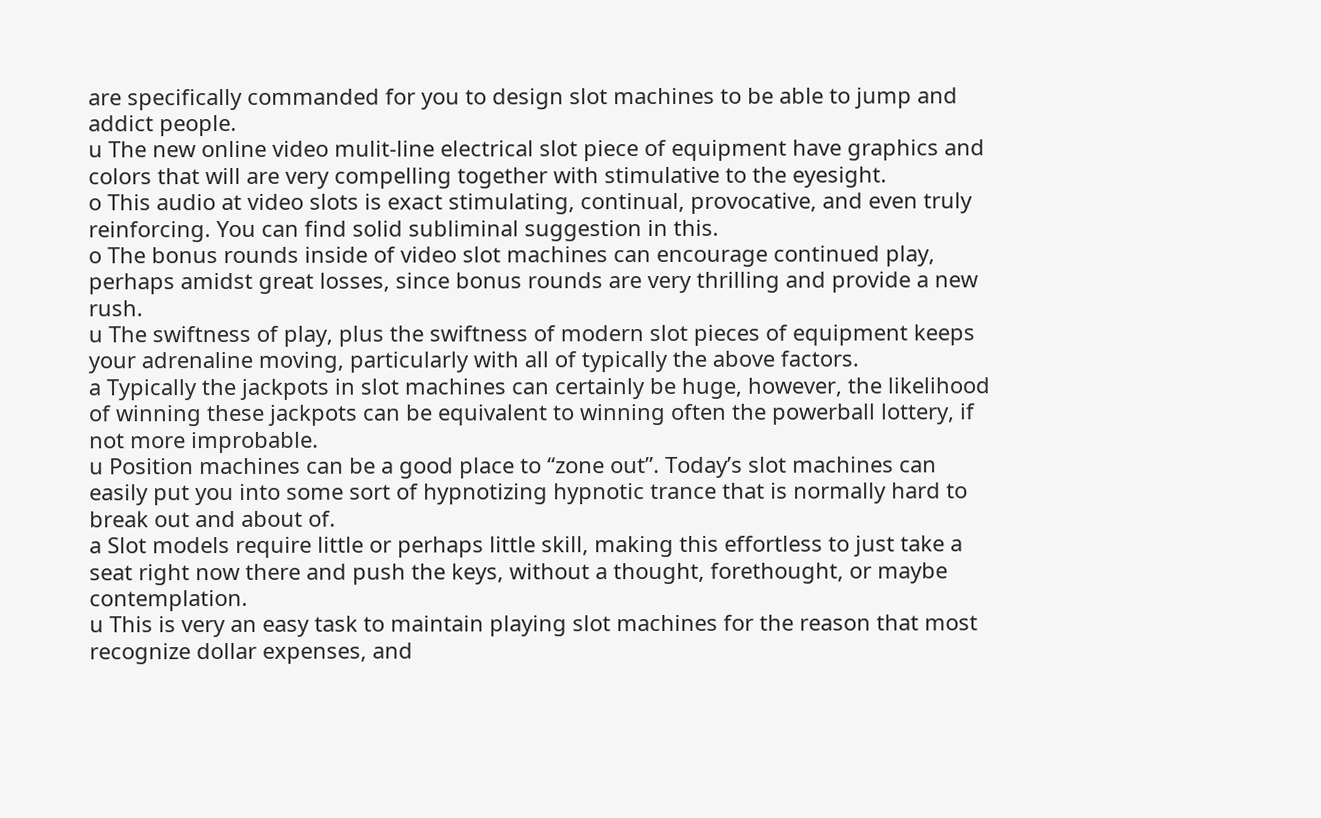are specifically commanded for you to design slot machines to be able to jump and addict people.
u The new online video mulit-line electrical slot piece of equipment have graphics and colors that will are very compelling together with stimulative to the eyesight.
o This audio at video slots is exact stimulating, continual, provocative, and even truly reinforcing. You can find solid subliminal suggestion in this.
o The bonus rounds inside of video slot machines can encourage continued play, perhaps amidst great losses, since bonus rounds are very thrilling and provide a new rush.
u The swiftness of play, plus the swiftness of modern slot pieces of equipment keeps your adrenaline moving, particularly with all of typically the above factors.
a Typically the jackpots in slot machines can certainly be huge, however, the likelihood of winning these jackpots can be equivalent to winning often the powerball lottery, if not more improbable.
u Position machines can be a good place to “zone out”. Today’s slot machines can easily put you into some sort of hypnotizing hypnotic trance that is normally hard to break out and about of.
a Slot models require little or perhaps little skill, making this effortless to just take a seat right now there and push the keys, without a thought, forethought, or maybe contemplation.
u This is very an easy task to maintain playing slot machines for the reason that most recognize dollar expenses, and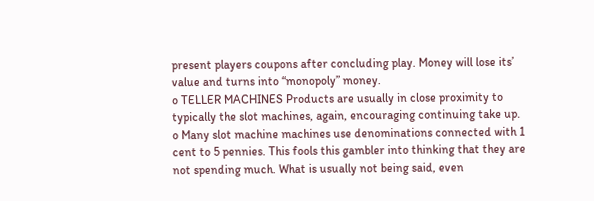present players coupons after concluding play. Money will lose its’ value and turns into “monopoly” money.
o TELLER MACHINES Products are usually in close proximity to typically the slot machines, again, encouraging continuing take up.
o Many slot machine machines use denominations connected with 1 cent to 5 pennies. This fools this gambler into thinking that they are not spending much. What is usually not being said, even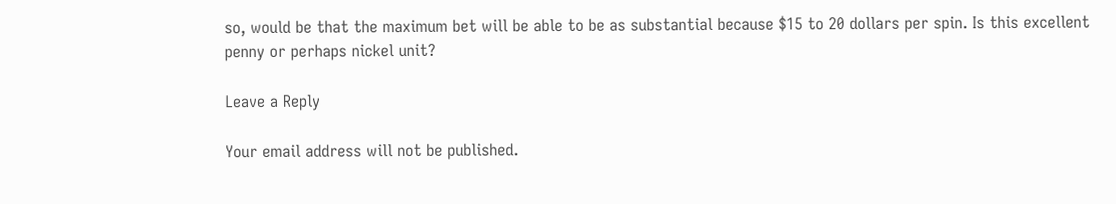so, would be that the maximum bet will be able to be as substantial because $15 to 20 dollars per spin. Is this excellent penny or perhaps nickel unit?

Leave a Reply

Your email address will not be published.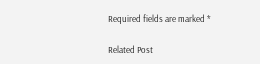Required fields are marked *

Related Post